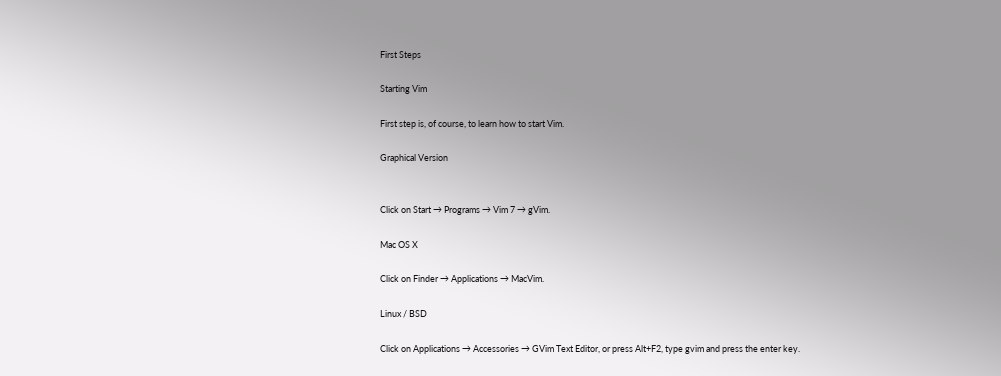First Steps

Starting Vim

First step is, of course, to learn how to start Vim.

Graphical Version


Click on Start → Programs → Vim 7 → gVim.

Mac OS X

Click on Finder → Applications → MacVim.

Linux / BSD

Click on Applications → Accessories → GVim Text Editor, or press Alt+F2, type gvim and press the enter key.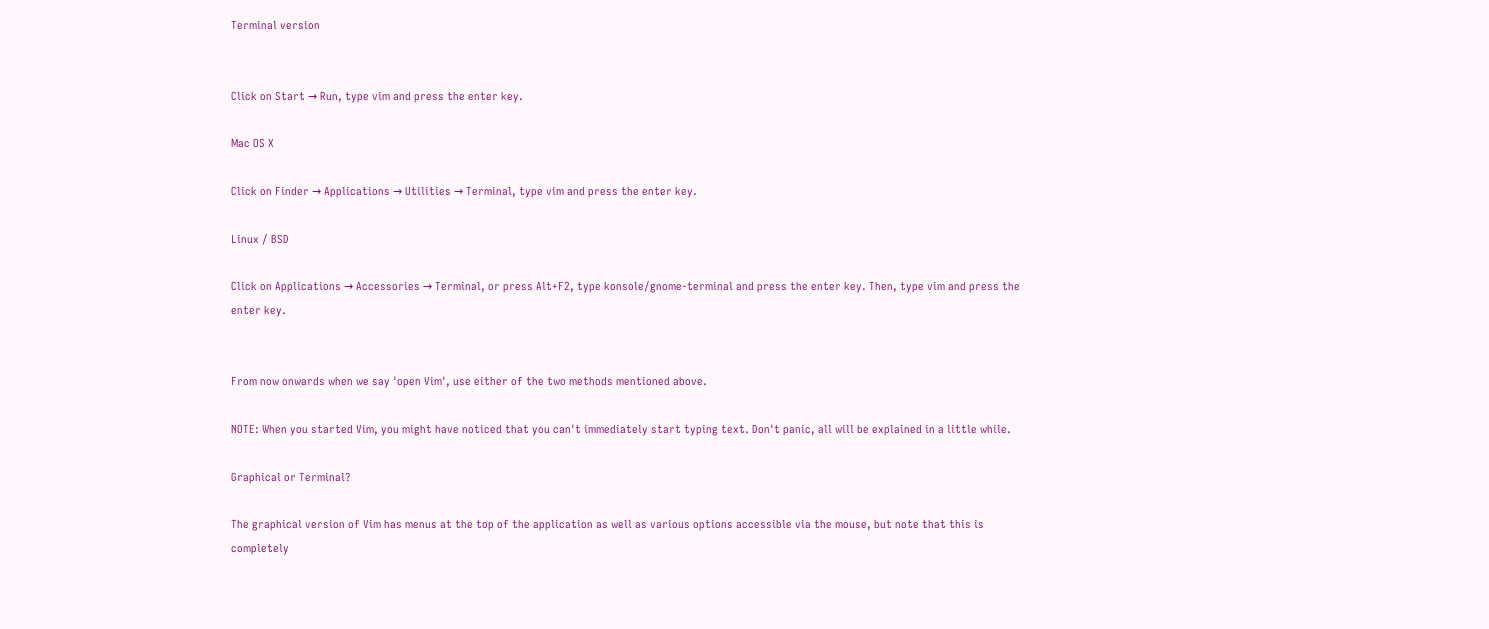Terminal version


Click on Start → Run, type vim and press the enter key.

Mac OS X

Click on Finder → Applications → Utilities → Terminal, type vim and press the enter key.

Linux / BSD

Click on Applications → Accessories → Terminal, or press Alt+F2, type konsole/gnome-terminal and press the enter key. Then, type vim and press the enter key.


From now onwards when we say 'open Vim', use either of the two methods mentioned above.

NOTE: When you started Vim, you might have noticed that you can't immediately start typing text. Don't panic, all will be explained in a little while.

Graphical or Terminal?

The graphical version of Vim has menus at the top of the application as well as various options accessible via the mouse, but note that this is completely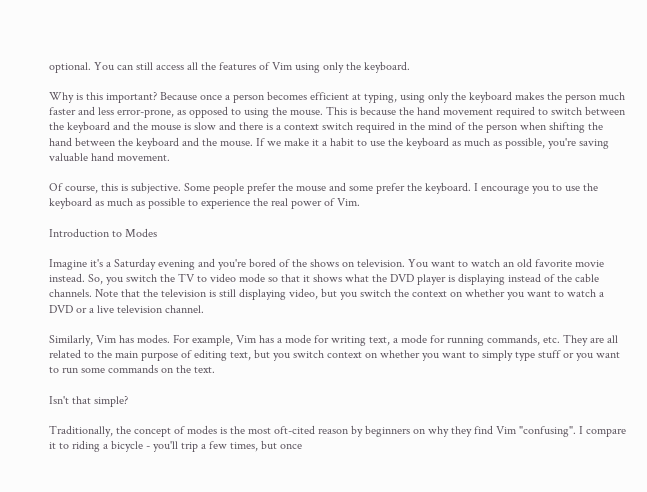optional. You can still access all the features of Vim using only the keyboard.

Why is this important? Because once a person becomes efficient at typing, using only the keyboard makes the person much faster and less error-prone, as opposed to using the mouse. This is because the hand movement required to switch between the keyboard and the mouse is slow and there is a context switch required in the mind of the person when shifting the hand between the keyboard and the mouse. If we make it a habit to use the keyboard as much as possible, you're saving valuable hand movement.

Of course, this is subjective. Some people prefer the mouse and some prefer the keyboard. I encourage you to use the keyboard as much as possible to experience the real power of Vim.

Introduction to Modes

Imagine it's a Saturday evening and you're bored of the shows on television. You want to watch an old favorite movie instead. So, you switch the TV to video mode so that it shows what the DVD player is displaying instead of the cable channels. Note that the television is still displaying video, but you switch the context on whether you want to watch a DVD or a live television channel.

Similarly, Vim has modes. For example, Vim has a mode for writing text, a mode for running commands, etc. They are all related to the main purpose of editing text, but you switch context on whether you want to simply type stuff or you want to run some commands on the text.

Isn't that simple?

Traditionally, the concept of modes is the most oft-cited reason by beginners on why they find Vim "confusing". I compare it to riding a bicycle - you'll trip a few times, but once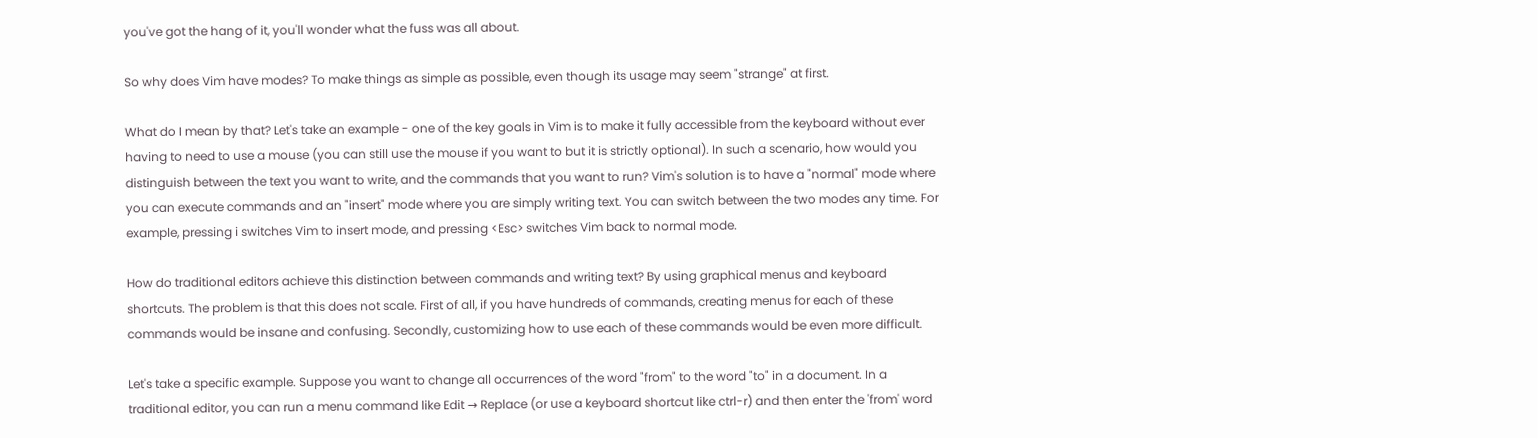you've got the hang of it, you'll wonder what the fuss was all about.

So why does Vim have modes? To make things as simple as possible, even though its usage may seem "strange" at first.

What do I mean by that? Let's take an example - one of the key goals in Vim is to make it fully accessible from the keyboard without ever having to need to use a mouse (you can still use the mouse if you want to but it is strictly optional). In such a scenario, how would you distinguish between the text you want to write, and the commands that you want to run? Vim's solution is to have a "normal" mode where you can execute commands and an "insert" mode where you are simply writing text. You can switch between the two modes any time. For example, pressing i switches Vim to insert mode, and pressing <Esc> switches Vim back to normal mode.

How do traditional editors achieve this distinction between commands and writing text? By using graphical menus and keyboard shortcuts. The problem is that this does not scale. First of all, if you have hundreds of commands, creating menus for each of these commands would be insane and confusing. Secondly, customizing how to use each of these commands would be even more difficult.

Let's take a specific example. Suppose you want to change all occurrences of the word "from" to the word "to" in a document. In a traditional editor, you can run a menu command like Edit → Replace (or use a keyboard shortcut like ctrl-r) and then enter the 'from' word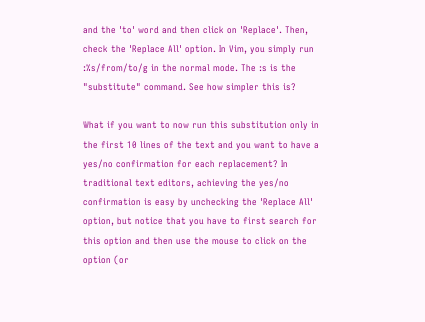and the 'to' word and then click on 'Replace'. Then, check the 'Replace All' option. In Vim, you simply run :%s/from/to/g in the normal mode. The :s is the "substitute" command. See how simpler this is?

What if you want to now run this substitution only in the first 10 lines of the text and you want to have a yes/no confirmation for each replacement? In traditional text editors, achieving the yes/no confirmation is easy by unchecking the 'Replace All' option, but notice that you have to first search for this option and then use the mouse to click on the option (or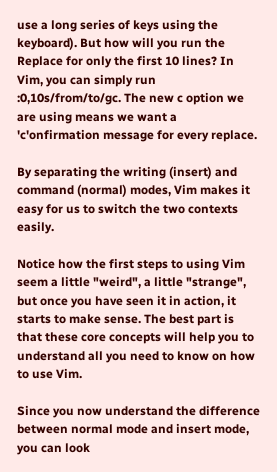use a long series of keys using the keyboard). But how will you run the Replace for only the first 10 lines? In Vim, you can simply run :0,10s/from/to/gc. The new c option we are using means we want a 'c'onfirmation message for every replace.

By separating the writing (insert) and command (normal) modes, Vim makes it easy for us to switch the two contexts easily.

Notice how the first steps to using Vim seem a little "weird", a little "strange", but once you have seen it in action, it starts to make sense. The best part is that these core concepts will help you to understand all you need to know on how to use Vim.

Since you now understand the difference between normal mode and insert mode, you can look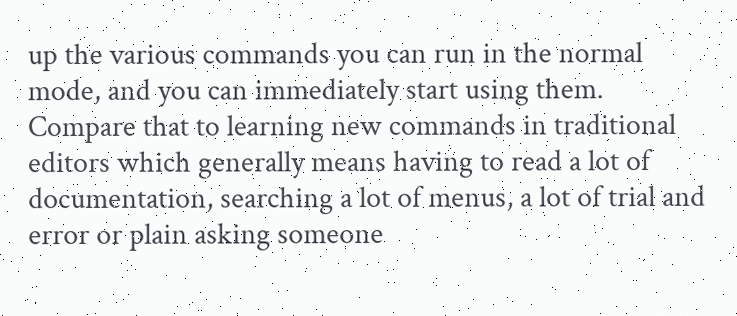up the various commands you can run in the normal mode, and you can immediately start using them. Compare that to learning new commands in traditional editors which generally means having to read a lot of documentation, searching a lot of menus, a lot of trial and error or plain asking someone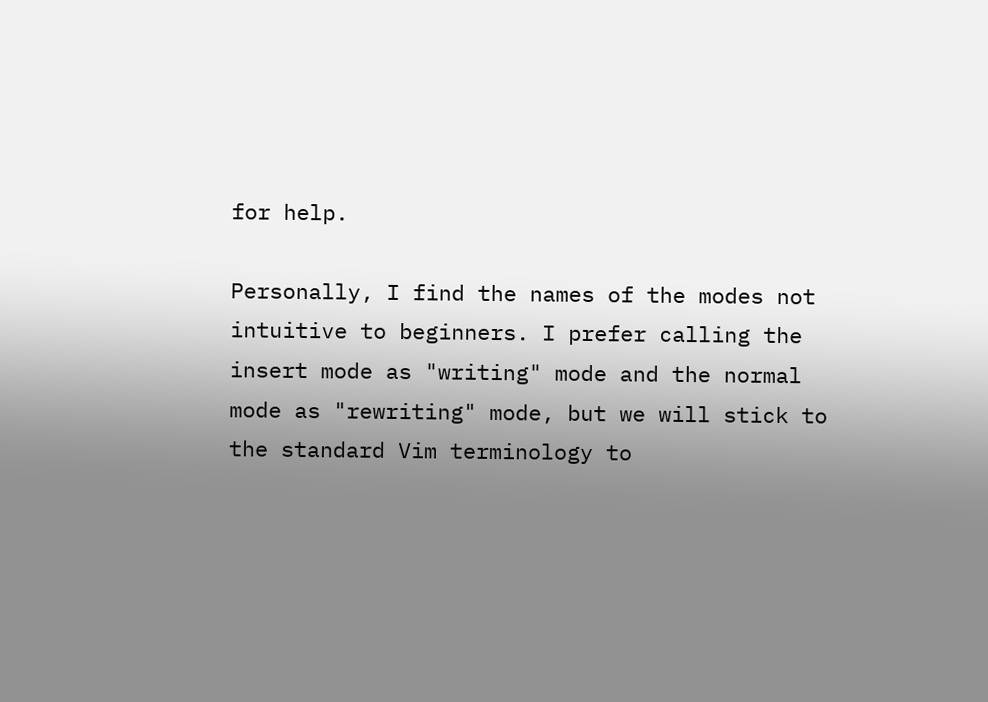for help.

Personally, I find the names of the modes not intuitive to beginners. I prefer calling the insert mode as "writing" mode and the normal mode as "rewriting" mode, but we will stick to the standard Vim terminology to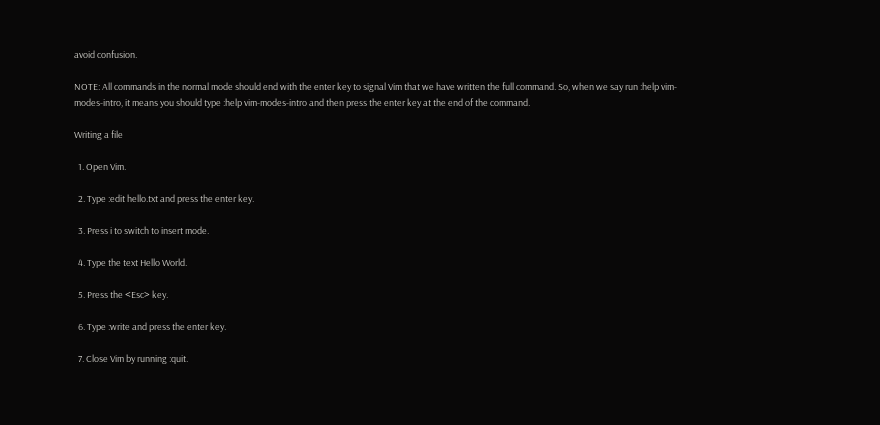avoid confusion.

NOTE: All commands in the normal mode should end with the enter key to signal Vim that we have written the full command. So, when we say run :help vim-modes-intro, it means you should type :help vim-modes-intro and then press the enter key at the end of the command.

Writing a file

  1. Open Vim.

  2. Type :edit hello.txt and press the enter key.

  3. Press i to switch to insert mode.

  4. Type the text Hello World.

  5. Press the <Esc> key.

  6. Type :write and press the enter key.

  7. Close Vim by running :quit.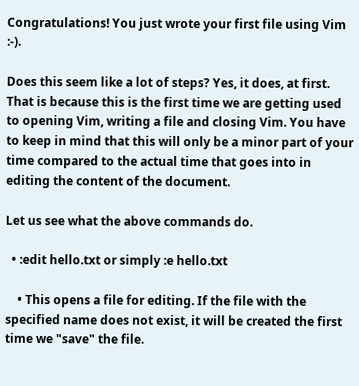Congratulations! You just wrote your first file using Vim :-).

Does this seem like a lot of steps? Yes, it does, at first. That is because this is the first time we are getting used to opening Vim, writing a file and closing Vim. You have to keep in mind that this will only be a minor part of your time compared to the actual time that goes into in editing the content of the document.

Let us see what the above commands do.

  • :edit hello.txt or simply :e hello.txt

    • This opens a file for editing. If the file with the specified name does not exist, it will be created the first time we "save" the file.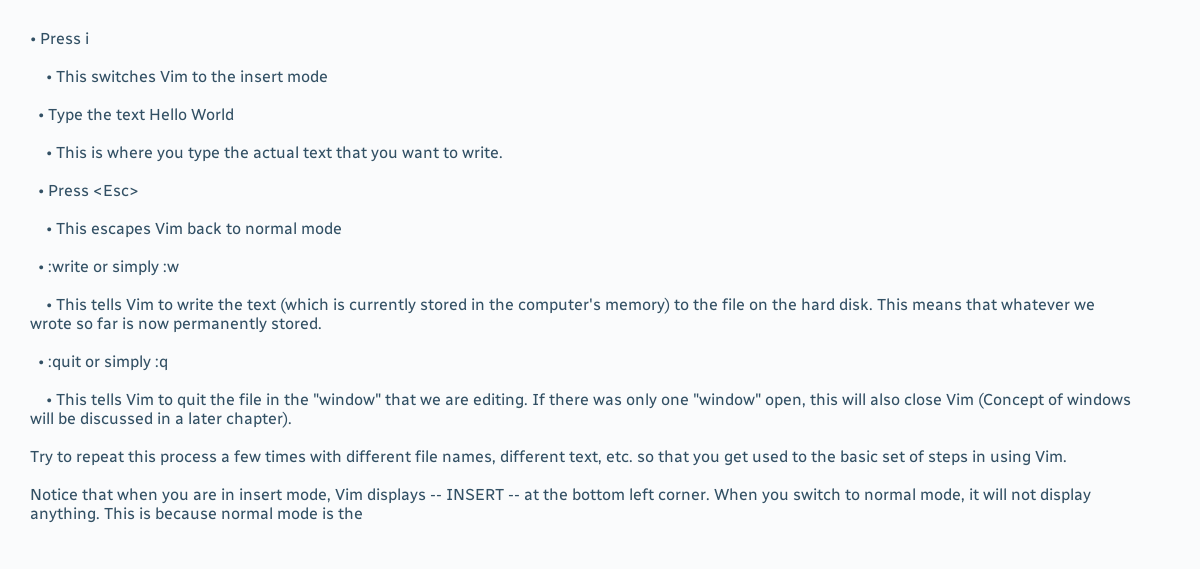• Press i

    • This switches Vim to the insert mode

  • Type the text Hello World

    • This is where you type the actual text that you want to write.

  • Press <Esc>

    • This escapes Vim back to normal mode

  • :write or simply :w

    • This tells Vim to write the text (which is currently stored in the computer's memory) to the file on the hard disk. This means that whatever we wrote so far is now permanently stored.

  • :quit or simply :q

    • This tells Vim to quit the file in the "window" that we are editing. If there was only one "window" open, this will also close Vim (Concept of windows will be discussed in a later chapter).

Try to repeat this process a few times with different file names, different text, etc. so that you get used to the basic set of steps in using Vim.

Notice that when you are in insert mode, Vim displays -- INSERT -- at the bottom left corner. When you switch to normal mode, it will not display anything. This is because normal mode is the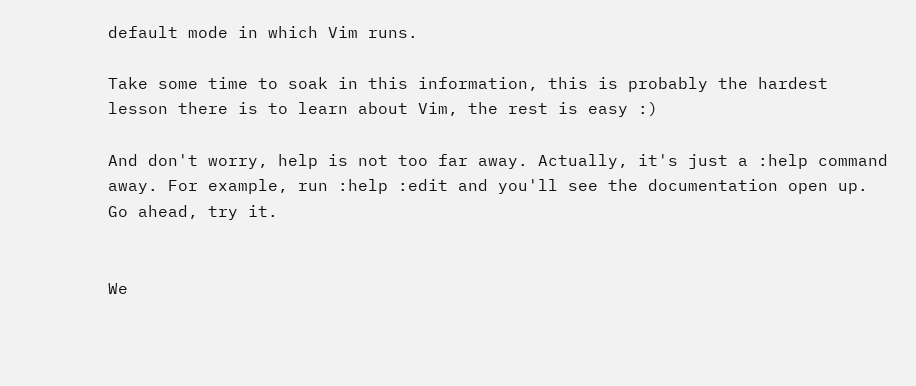default mode in which Vim runs.

Take some time to soak in this information, this is probably the hardest lesson there is to learn about Vim, the rest is easy :)

And don't worry, help is not too far away. Actually, it's just a :help command away. For example, run :help :edit and you'll see the documentation open up. Go ahead, try it.


We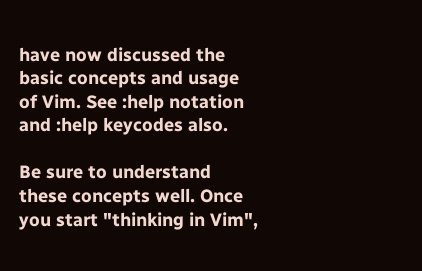have now discussed the basic concepts and usage of Vim. See :help notation and :help keycodes also.

Be sure to understand these concepts well. Once you start "thinking in Vim",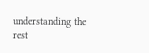understanding the rest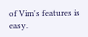of Vim's features is easy.